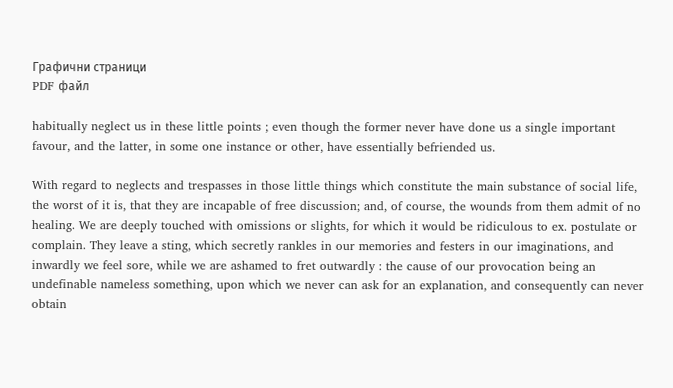Графични страници
PDF файл

habitually neglect us in these little points ; even though the former never have done us a single important favour, and the latter, in some one instance or other, have essentially befriended us.

With regard to neglects and trespasses in those little things which constitute the main substance of social life, the worst of it is, that they are incapable of free discussion; and, of course, the wounds from them admit of no healing. We are deeply touched with omissions or slights, for which it would be ridiculous to ex. postulate or complain. They leave a sting, which secretly rankles in our memories and festers in our imaginations, and inwardly we feel sore, while we are ashamed to fret outwardly : the cause of our provocation being an undefinable nameless something, upon which we never can ask for an explanation, and consequently can never obtain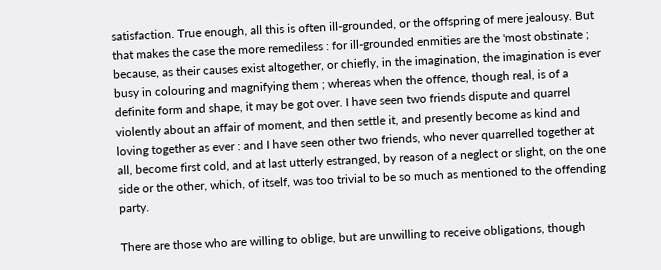satisfaction. True enough, all this is often ill-grounded, or the offspring of mere jealousy. But that makes the case the more remediless : for ill-grounded enmities are the 'most obstinate ; because, as their causes exist altogether, or chiefly, in the imagination, the imagination is ever busy in colouring and magnifying them ; whereas when the offence, though real, is of a definite form and shape, it may be got over. I have seen two friends dispute and quarrel violently about an affair of moment, and then settle it, and presently become as kind and loving together as ever : and I have seen other two friends, who never quarrelled together at all, become first cold, and at last utterly estranged, by reason of a neglect or slight, on the one side or the other, which, of itself, was too trivial to be so much as mentioned to the offending party.

There are those who are willing to oblige, but are unwilling to receive obligations, though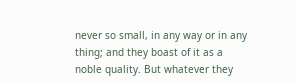never so small, in any way or in any thing; and they boast of it as a noble quality. But whatever they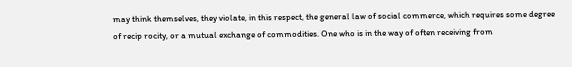may think themselves, they violate, in this respect, the general law of social commerce, which requires some degree of recip rocity, or a mutual exchange of commodities. One who is in the way of often receiving from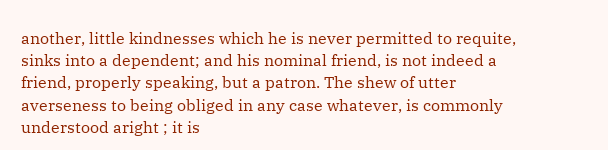another, little kindnesses which he is never permitted to requite, sinks into a dependent; and his nominal friend, is not indeed a friend, properly speaking, but a patron. The shew of utter averseness to being obliged in any case whatever, is commonly understood aright ; it is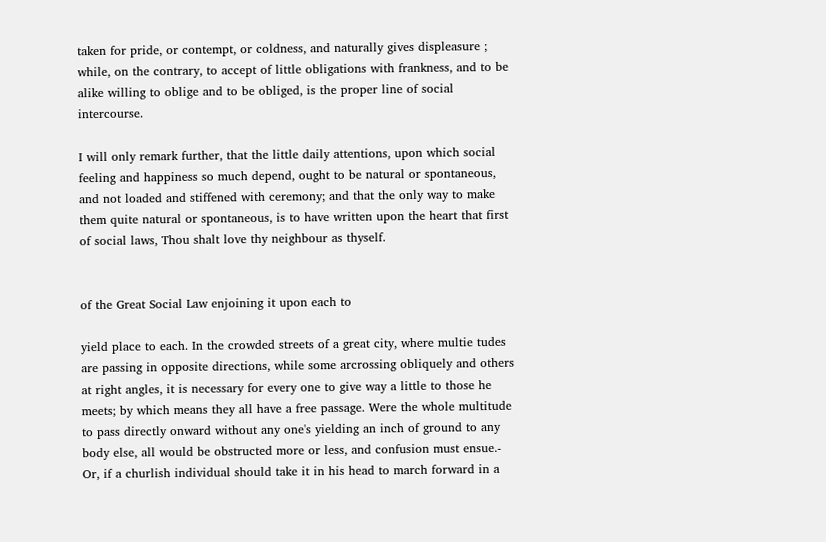taken for pride, or contempt, or coldness, and naturally gives displeasure ; while, on the contrary, to accept of little obligations with frankness, and to be alike willing to oblige and to be obliged, is the proper line of social intercourse.

I will only remark further, that the little daily attentions, upon which social feeling and happiness so much depend, ought to be natural or spontaneous, and not loaded and stiffened with ceremony; and that the only way to make them quite natural or spontaneous, is to have written upon the heart that first of social laws, Thou shalt love thy neighbour as thyself.


of the Great Social Law enjoining it upon each to

yield place to each. In the crowded streets of a great city, where multie tudes are passing in opposite directions, while some arcrossing obliquely and others at right angles, it is necessary for every one to give way a little to those he meets; by which means they all have a free passage. Were the whole multitude to pass directly onward without any one's yielding an inch of ground to any body else, all would be obstructed more or less, and confusion must ensue.- Or, if a churlish individual should take it in his head to march forward in a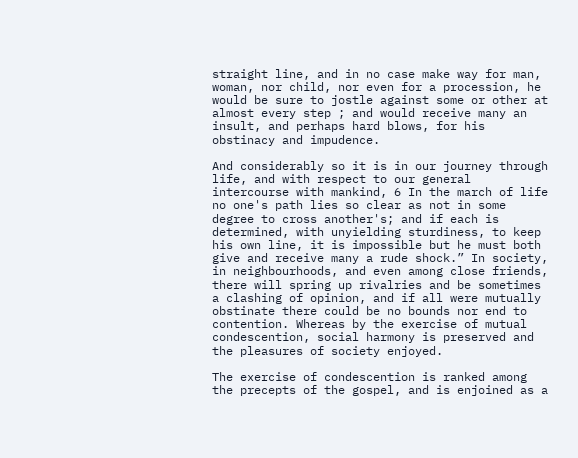straight line, and in no case make way for man, woman, nor child, nor even for a procession, he would be sure to jostle against some or other at almost every step ; and would receive many an insult, and perhaps hard blows, for his obstinacy and impudence.

And considerably so it is in our journey through life, and with respect to our general intercourse with mankind, 6 In the march of life no one's path lies so clear as not in some degree to cross another's; and if each is determined, with unyielding sturdiness, to keep his own line, it is impossible but he must both give and receive many a rude shock.” In society, in neighbourhoods, and even among close friends, there will spring up rivalries and be sometimes a clashing of opinion, and if all were mutually obstinate there could be no bounds nor end to contention. Whereas by the exercise of mutual condescention, social harmony is preserved and the pleasures of society enjoyed.

The exercise of condescention is ranked among the precepts of the gospel, and is enjoined as a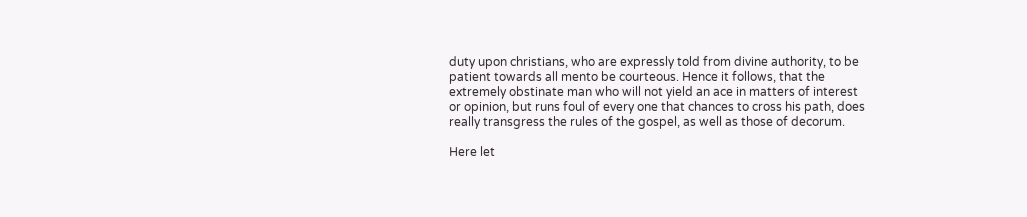duty upon christians, who are expressly told from divine authority, to be patient towards all mento be courteous. Hence it follows, that the extremely obstinate man who will not yield an ace in matters of interest or opinion, but runs foul of every one that chances to cross his path, does really transgress the rules of the gospel, as well as those of decorum.

Here let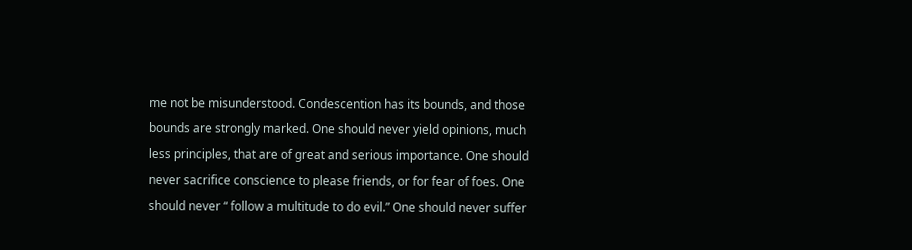me not be misunderstood. Condescention has its bounds, and those bounds are strongly marked. One should never yield opinions, much less principles, that are of great and serious importance. One should never sacrifice conscience to please friends, or for fear of foes. One should never “ follow a multitude to do evil.” One should never suffer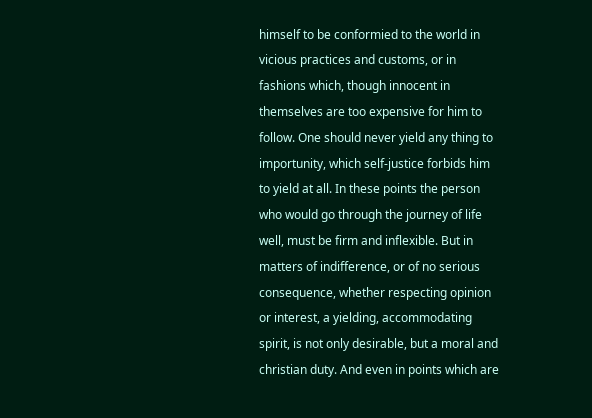himself to be conformied to the world in vicious practices and customs, or in fashions which, though innocent in themselves are too expensive for him to follow. One should never yield any thing to importunity, which self-justice forbids him to yield at all. In these points the person who would go through the journey of life well, must be firm and inflexible. But in matters of indifference, or of no serious consequence, whether respecting opinion or interest, a yielding, accommodating spirit, is not only desirable, but a moral and christian duty. And even in points which are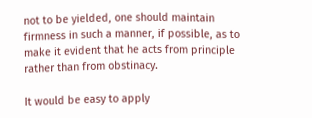not to be yielded, one should maintain firmness in such a manner, if possible, as to make it evident that he acts from principle rather than from obstinacy.

It would be easy to apply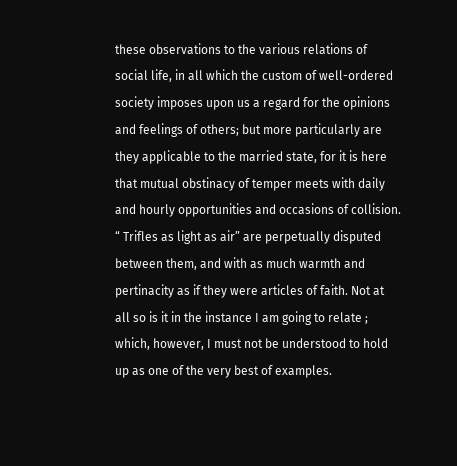these observations to the various relations of social life, in all which the custom of well-ordered society imposes upon us a regard for the opinions and feelings of others; but more particularly are they applicable to the married state, for it is here that mutual obstinacy of temper meets with daily and hourly opportunities and occasions of collision. “ Trifles as light as air” are perpetually disputed between them, and with as much warmth and pertinacity as if they were articles of faith. Not at all so is it in the instance I am going to relate ; which, however, I must not be understood to hold up as one of the very best of examples.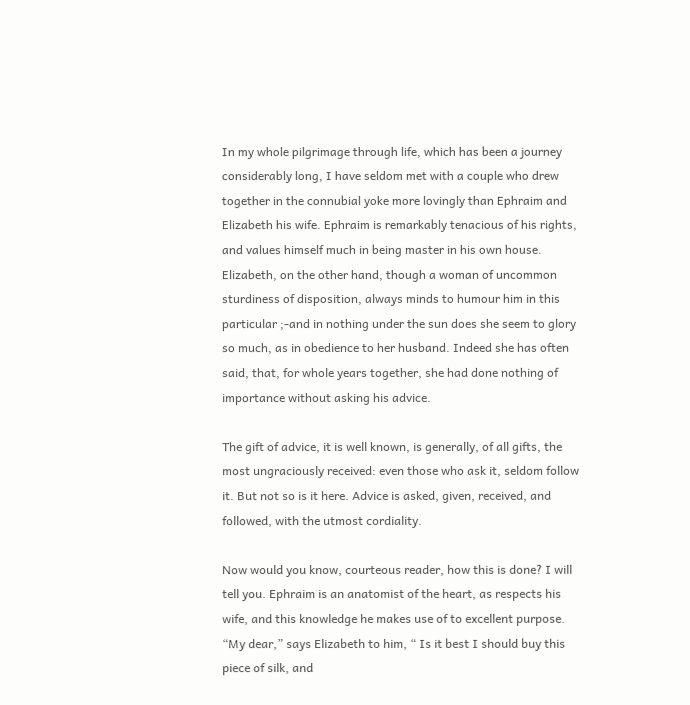In my whole pilgrimage through life, which has been a journey considerably long, I have seldom met with a couple who drew together in the connubial yoke more lovingly than Ephraim and Elizabeth his wife. Ephraim is remarkably tenacious of his rights, and values himself much in being master in his own house. Elizabeth, on the other hand, though a woman of uncommon sturdiness of disposition, always minds to humour him in this particular ;-and in nothing under the sun does she seem to glory so much, as in obedience to her husband. Indeed she has often said, that, for whole years together, she had done nothing of importance without asking his advice.

The gift of advice, it is well known, is generally, of all gifts, the most ungraciously received: even those who ask it, seldom follow it. But not so is it here. Advice is asked, given, received, and followed, with the utmost cordiality.

Now would you know, courteous reader, how this is done? I will tell you. Ephraim is an anatomist of the heart, as respects his wife, and this knowledge he makes use of to excellent purpose. “My dear,” says Elizabeth to him, “ Is it best I should buy this piece of silk, and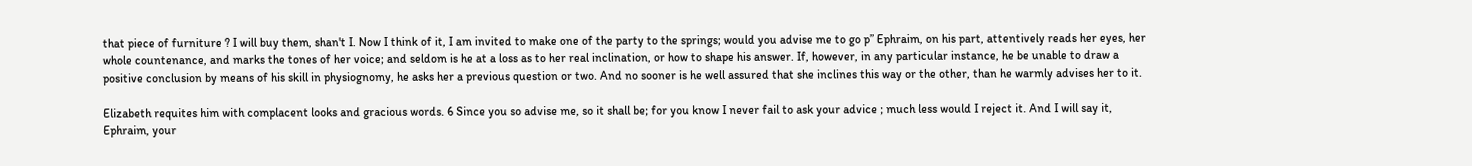that piece of furniture ? I will buy them, shan't I. Now I think of it, I am invited to make one of the party to the springs; would you advise me to go p” Ephraim, on his part, attentively reads her eyes, her whole countenance, and marks the tones of her voice; and seldom is he at a loss as to her real inclination, or how to shape his answer. If, however, in any particular instance, he be unable to draw a positive conclusion by means of his skill in physiognomy, he asks her a previous question or two. And no sooner is he well assured that she inclines this way or the other, than he warmly advises her to it.

Elizabeth requites him with complacent looks and gracious words. 6 Since you so advise me, so it shall be; for you know I never fail to ask your advice ; much less would I reject it. And I will say it, Ephraim, your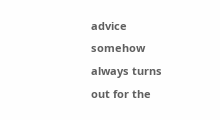advice somehow always turns out for the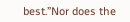best.”Nor does the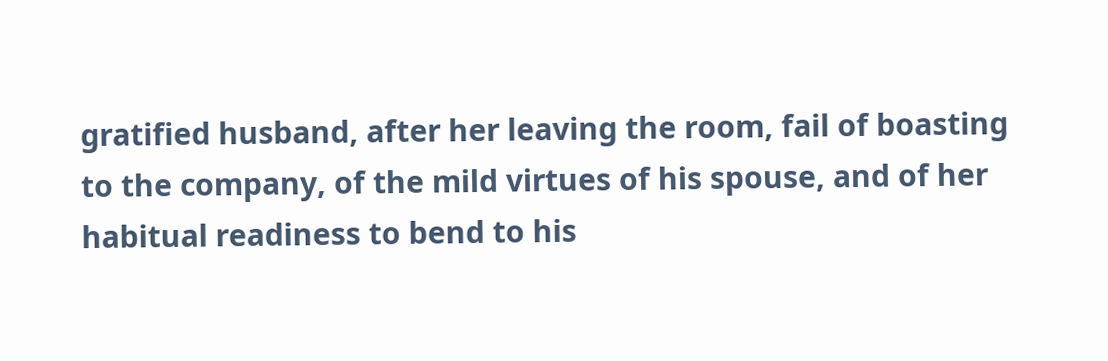gratified husband, after her leaving the room, fail of boasting to the company, of the mild virtues of his spouse, and of her habitual readiness to bend to his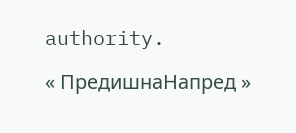authority.

« ПредишнаНапред »